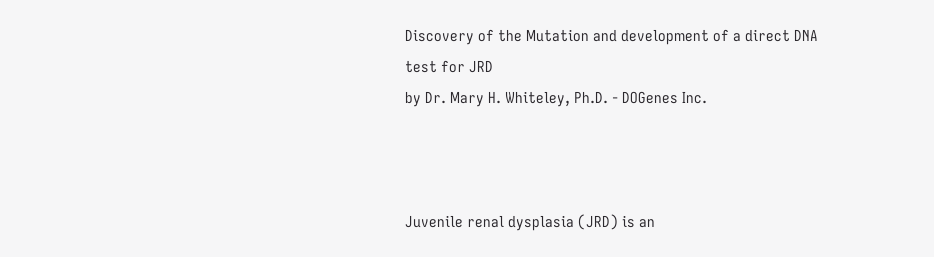Discovery of the Mutation and development of a direct DNA test for JRD
by Dr. Mary H. Whiteley, Ph.D. - DOGenes Inc.



Juvenile renal dysplasia (JRD) is an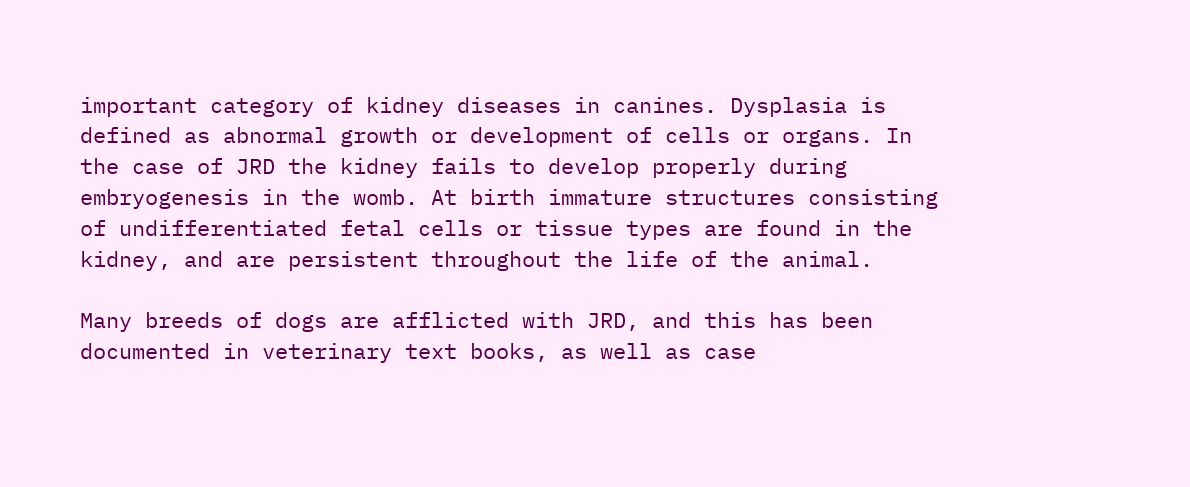important category of kidney diseases in canines. Dysplasia is defined as abnormal growth or development of cells or organs. In the case of JRD the kidney fails to develop properly during embryogenesis in the womb. At birth immature structures consisting of undifferentiated fetal cells or tissue types are found in the kidney, and are persistent throughout the life of the animal.

Many breeds of dogs are afflicted with JRD, and this has been documented in veterinary text books, as well as case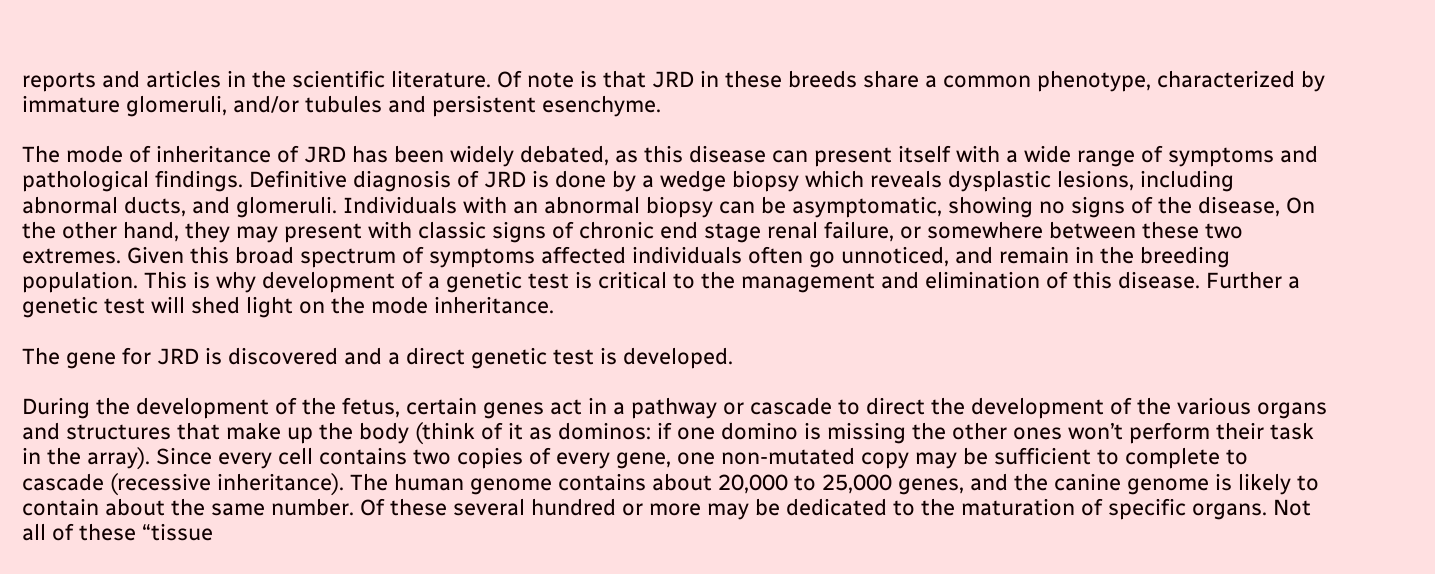reports and articles in the scientific literature. Of note is that JRD in these breeds share a common phenotype, characterized by immature glomeruli, and/or tubules and persistent esenchyme.

The mode of inheritance of JRD has been widely debated, as this disease can present itself with a wide range of symptoms and pathological findings. Definitive diagnosis of JRD is done by a wedge biopsy which reveals dysplastic lesions, including abnormal ducts, and glomeruli. Individuals with an abnormal biopsy can be asymptomatic, showing no signs of the disease, On the other hand, they may present with classic signs of chronic end stage renal failure, or somewhere between these two extremes. Given this broad spectrum of symptoms affected individuals often go unnoticed, and remain in the breeding population. This is why development of a genetic test is critical to the management and elimination of this disease. Further a genetic test will shed light on the mode inheritance.

The gene for JRD is discovered and a direct genetic test is developed.

During the development of the fetus, certain genes act in a pathway or cascade to direct the development of the various organs and structures that make up the body (think of it as dominos: if one domino is missing the other ones won’t perform their task in the array). Since every cell contains two copies of every gene, one non-mutated copy may be sufficient to complete to cascade (recessive inheritance). The human genome contains about 20,000 to 25,000 genes, and the canine genome is likely to contain about the same number. Of these several hundred or more may be dedicated to the maturation of specific organs. Not all of these “tissue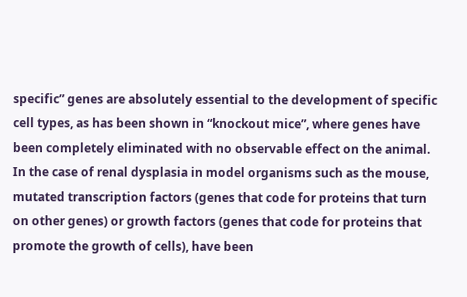specific” genes are absolutely essential to the development of specific cell types, as has been shown in “knockout mice”, where genes have been completely eliminated with no observable effect on the animal. In the case of renal dysplasia in model organisms such as the mouse, mutated transcription factors (genes that code for proteins that turn on other genes) or growth factors (genes that code for proteins that promote the growth of cells), have been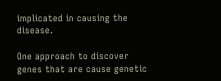implicated in causing the disease.

One approach to discover genes that are cause genetic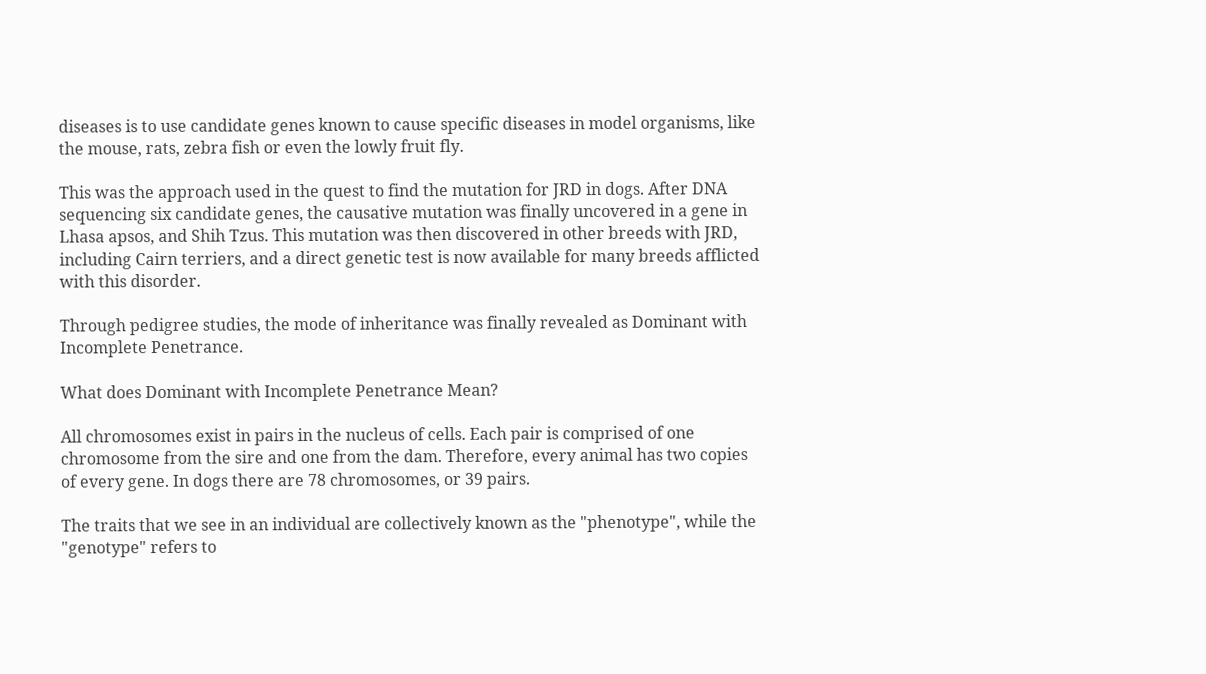diseases is to use candidate genes known to cause specific diseases in model organisms, like the mouse, rats, zebra fish or even the lowly fruit fly.

This was the approach used in the quest to find the mutation for JRD in dogs. After DNA sequencing six candidate genes, the causative mutation was finally uncovered in a gene in Lhasa apsos, and Shih Tzus. This mutation was then discovered in other breeds with JRD, including Cairn terriers, and a direct genetic test is now available for many breeds afflicted with this disorder.

Through pedigree studies, the mode of inheritance was finally revealed as Dominant with Incomplete Penetrance.

What does Dominant with Incomplete Penetrance Mean?

All chromosomes exist in pairs in the nucleus of cells. Each pair is comprised of one chromosome from the sire and one from the dam. Therefore, every animal has two copies of every gene. In dogs there are 78 chromosomes, or 39 pairs.

The traits that we see in an individual are collectively known as the "phenotype", while the "genotype" refers to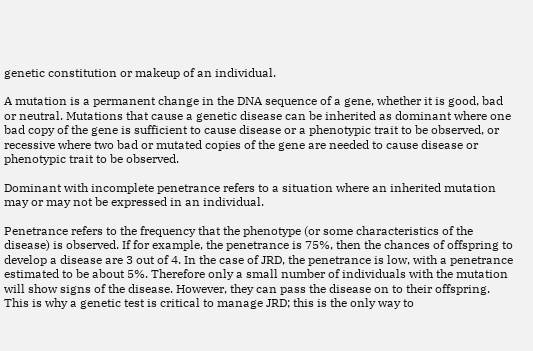genetic constitution or makeup of an individual.

A mutation is a permanent change in the DNA sequence of a gene, whether it is good, bad or neutral. Mutations that cause a genetic disease can be inherited as dominant where one bad copy of the gene is sufficient to cause disease or a phenotypic trait to be observed, or recessive where two bad or mutated copies of the gene are needed to cause disease or phenotypic trait to be observed.

Dominant with incomplete penetrance refers to a situation where an inherited mutation may or may not be expressed in an individual.

Penetrance refers to the frequency that the phenotype (or some characteristics of the disease) is observed. If for example, the penetrance is 75%, then the chances of offspring to develop a disease are 3 out of 4. In the case of JRD, the penetrance is low, with a penetrance estimated to be about 5%. Therefore only a small number of individuals with the mutation will show signs of the disease. However, they can pass the disease on to their offspring. This is why a genetic test is critical to manage JRD; this is the only way to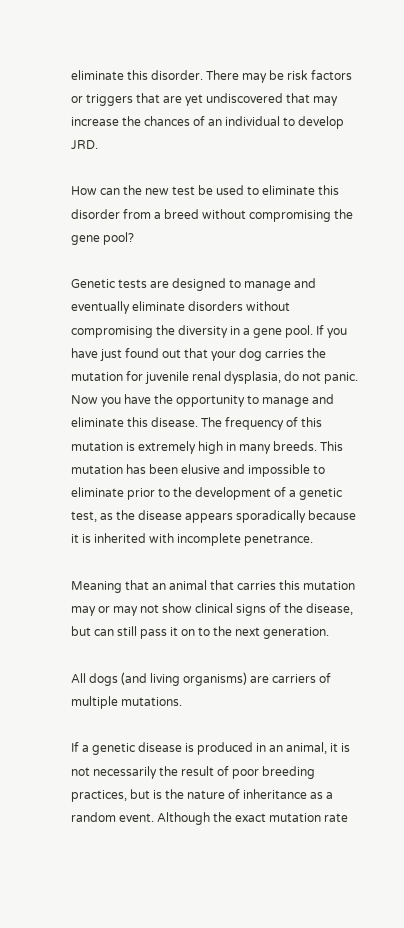eliminate this disorder. There may be risk factors or triggers that are yet undiscovered that may increase the chances of an individual to develop JRD.

How can the new test be used to eliminate this disorder from a breed without compromising the gene pool?

Genetic tests are designed to manage and eventually eliminate disorders without compromising the diversity in a gene pool. If you have just found out that your dog carries the mutation for juvenile renal dysplasia, do not panic. Now you have the opportunity to manage and eliminate this disease. The frequency of this mutation is extremely high in many breeds. This mutation has been elusive and impossible to eliminate prior to the development of a genetic test, as the disease appears sporadically because it is inherited with incomplete penetrance.

Meaning that an animal that carries this mutation may or may not show clinical signs of the disease, but can still pass it on to the next generation.

All dogs (and living organisms) are carriers of multiple mutations.

If a genetic disease is produced in an animal, it is not necessarily the result of poor breeding practices, but is the nature of inheritance as a random event. Although the exact mutation rate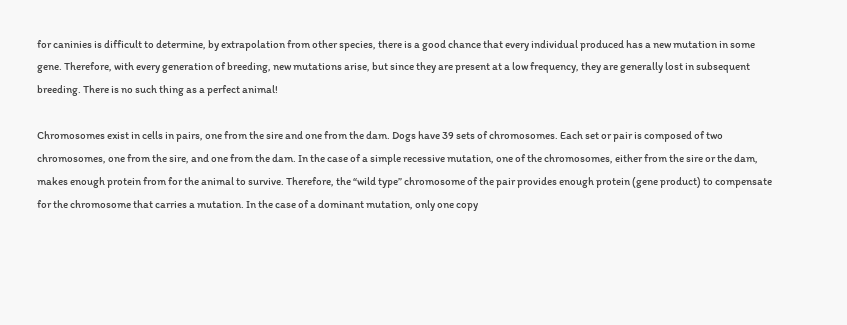for caninies is difficult to determine, by extrapolation from other species, there is a good chance that every individual produced has a new mutation in some gene. Therefore, with every generation of breeding, new mutations arise, but since they are present at a low frequency, they are generally lost in subsequent breeding. There is no such thing as a perfect animal!

Chromosomes exist in cells in pairs, one from the sire and one from the dam. Dogs have 39 sets of chromosomes. Each set or pair is composed of two chromosomes, one from the sire, and one from the dam. In the case of a simple recessive mutation, one of the chromosomes, either from the sire or the dam, makes enough protein from for the animal to survive. Therefore, the “wild type” chromosome of the pair provides enough protein (gene product) to compensate for the chromosome that carries a mutation. In the case of a dominant mutation, only one copy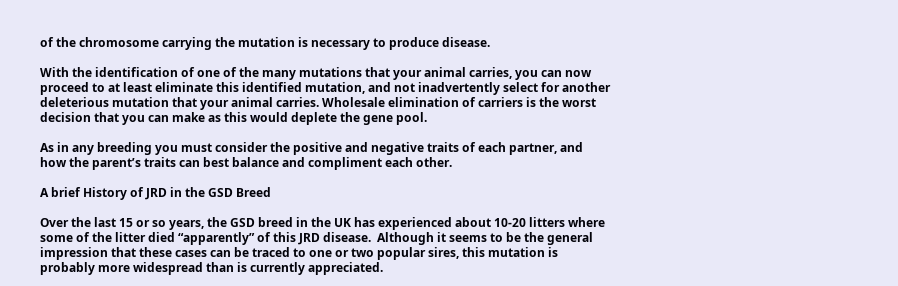of the chromosome carrying the mutation is necessary to produce disease.

With the identification of one of the many mutations that your animal carries, you can now proceed to at least eliminate this identified mutation, and not inadvertently select for another deleterious mutation that your animal carries. Wholesale elimination of carriers is the worst decision that you can make as this would deplete the gene pool.

As in any breeding you must consider the positive and negative traits of each partner, and how the parent’s traits can best balance and compliment each other.

A brief History of JRD in the GSD Breed

Over the last 15 or so years, the GSD breed in the UK has experienced about 10-20 litters where some of the litter died “apparently” of this JRD disease.  Although it seems to be the general impression that these cases can be traced to one or two popular sires, this mutation is probably more widespread than is currently appreciated.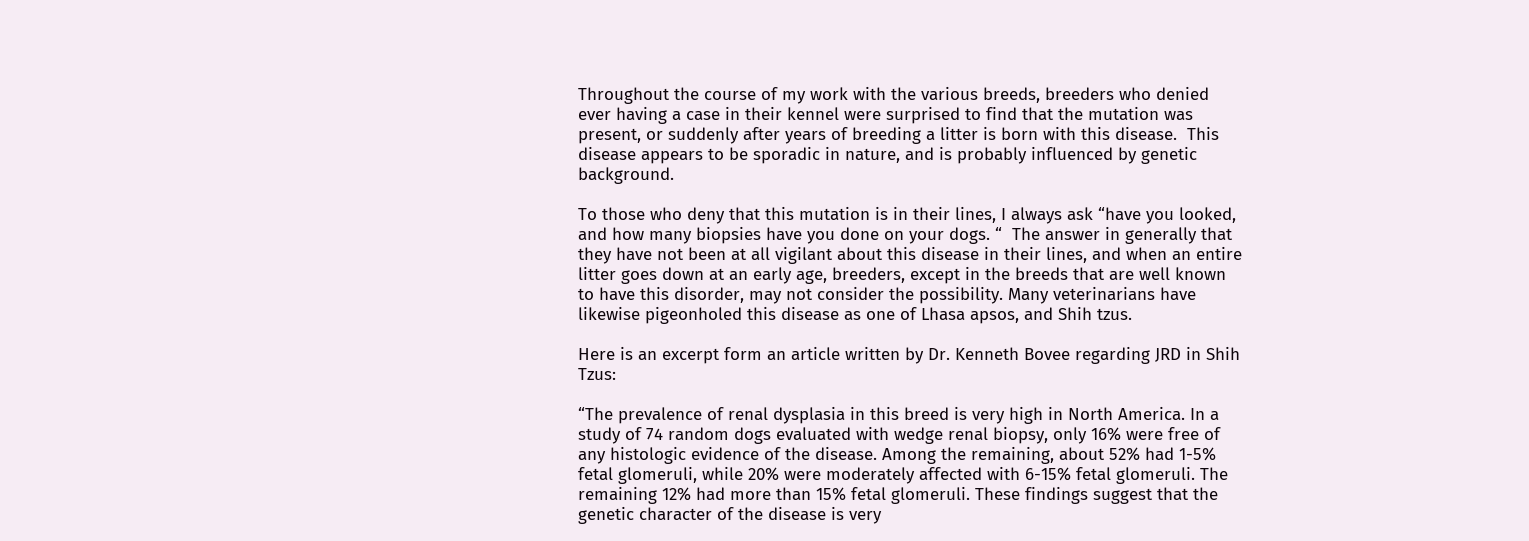Throughout the course of my work with the various breeds, breeders who denied ever having a case in their kennel were surprised to find that the mutation was present, or suddenly after years of breeding a litter is born with this disease.  This disease appears to be sporadic in nature, and is probably influenced by genetic background.

To those who deny that this mutation is in their lines, I always ask “have you looked, and how many biopsies have you done on your dogs. “  The answer in generally that they have not been at all vigilant about this disease in their lines, and when an entire litter goes down at an early age, breeders, except in the breeds that are well known to have this disorder, may not consider the possibility. Many veterinarians have likewise pigeonholed this disease as one of Lhasa apsos, and Shih tzus.

Here is an excerpt form an article written by Dr. Kenneth Bovee regarding JRD in Shih Tzus:

“The prevalence of renal dysplasia in this breed is very high in North America. In a study of 74 random dogs evaluated with wedge renal biopsy, only 16% were free of any histologic evidence of the disease. Among the remaining, about 52% had 1-5% fetal glomeruli, while 20% were moderately affected with 6-15% fetal glomeruli. The remaining 12% had more than 15% fetal glomeruli. These findings suggest that the genetic character of the disease is very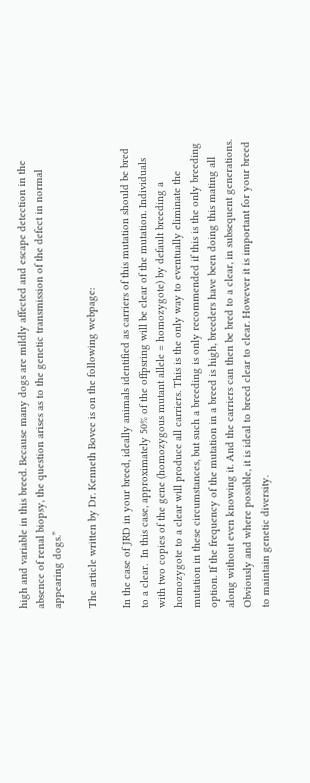high and variable in this breed. Because many dogs are mildly affected and escape detection in the absence of renal biopsy, the question arises as to the genetic transmission of the defect in normal appearing dogs.”

The article written by Dr. Kenneth Bovee is on the following webpage:

In the case of JRD in your breed, ideally animals identified as carriers of this mutation should be bred to a clear.  In this case, approximately 50% of the offpsring will be clear of the mutation. Individuals with two copies of the gene (homozygous mutant allele = homozygote) by default breeding a homozygote to a clear will produce all carriers. This is the only way to eventually eliminate the mutation in these circumstances, but such a breeding is only recommended if this is the only breeding option. If the frequency of the mutation in a breed is high, breeders have been doing this mating all along without even knowing it. And the carriers can then be bred to a clear, in subsequent generations. Obviously and where possible, it is ideal to breed clear to clear. However it is important for your breed to maintain genetic diversity.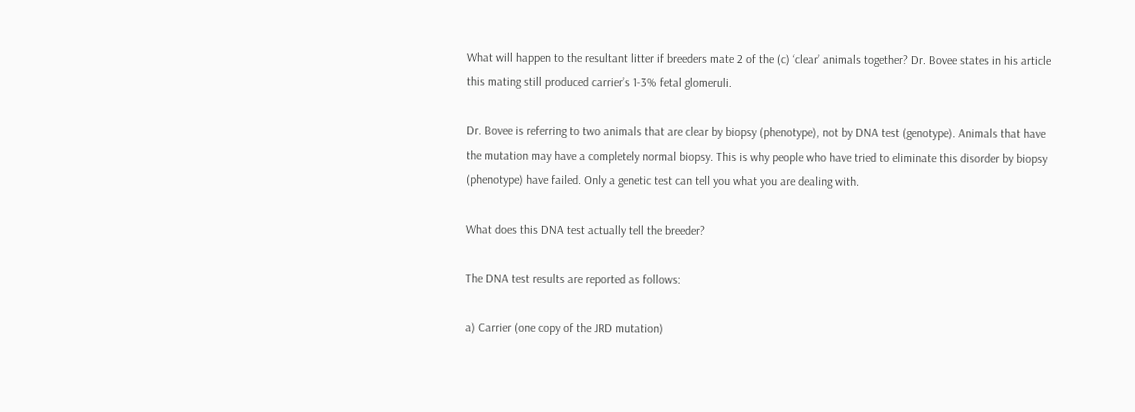What will happen to the resultant litter if breeders mate 2 of the (c) ‘clear’ animals together? Dr. Bovee states in his article this mating still produced carrier’s 1-3% fetal glomeruli.

Dr. Bovee is referring to two animals that are clear by biopsy (phenotype), not by DNA test (genotype). Animals that have the mutation may have a completely normal biopsy. This is why people who have tried to eliminate this disorder by biopsy (phenotype) have failed. Only a genetic test can tell you what you are dealing with.

What does this DNA test actually tell the breeder?

The DNA test results are reported as follows:

a) Carrier (one copy of the JRD mutation)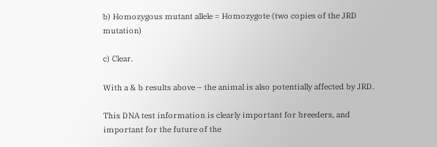b) Homozygous mutant allele = Homozygote (two copies of the JRD mutation)

c) Clear.

With a & b results above – the animal is also potentially affected by JRD.

This DNA test information is clearly important for breeders, and important for the future of the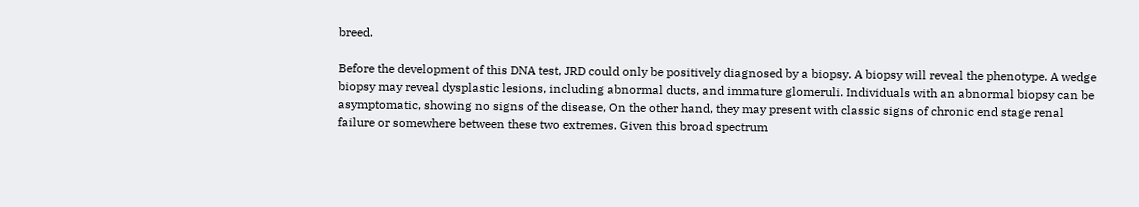breed.

Before the development of this DNA test, JRD could only be positively diagnosed by a biopsy. A biopsy will reveal the phenotype. A wedge biopsy may reveal dysplastic lesions, including abnormal ducts, and immature glomeruli. Individuals with an abnormal biopsy can be asymptomatic, showing no signs of the disease, On the other hand, they may present with classic signs of chronic end stage renal failure or somewhere between these two extremes. Given this broad spectrum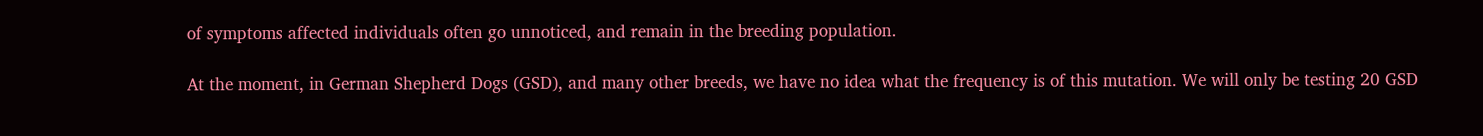of symptoms affected individuals often go unnoticed, and remain in the breeding population.

At the moment, in German Shepherd Dogs (GSD), and many other breeds, we have no idea what the frequency is of this mutation. We will only be testing 20 GSD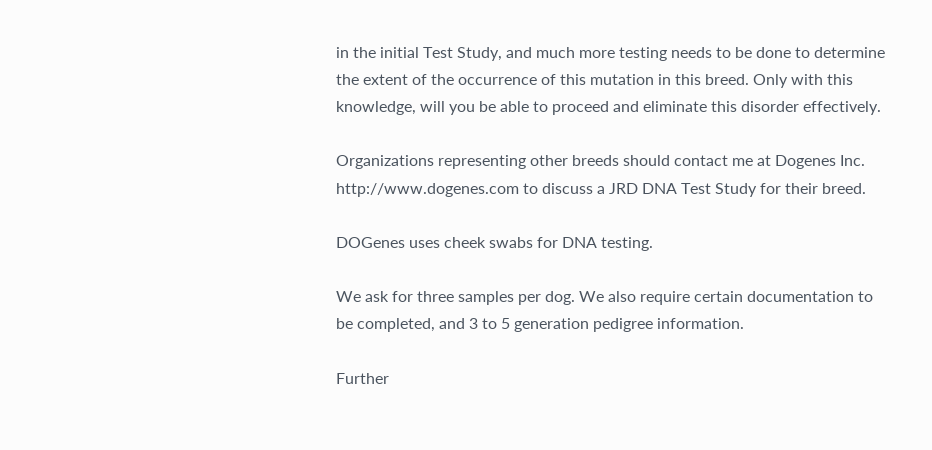in the initial Test Study, and much more testing needs to be done to determine the extent of the occurrence of this mutation in this breed. Only with this knowledge, will you be able to proceed and eliminate this disorder effectively.

Organizations representing other breeds should contact me at Dogenes Inc. http://www.dogenes.com to discuss a JRD DNA Test Study for their breed.

DOGenes uses cheek swabs for DNA testing.

We ask for three samples per dog. We also require certain documentation to be completed, and 3 to 5 generation pedigree information.

Further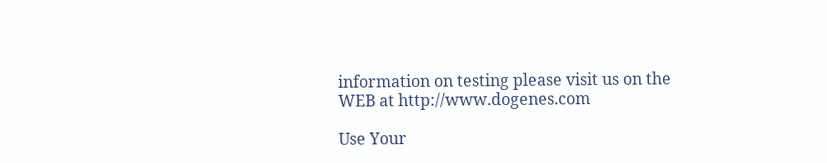information on testing please visit us on the WEB at http://www.dogenes.com

Use Your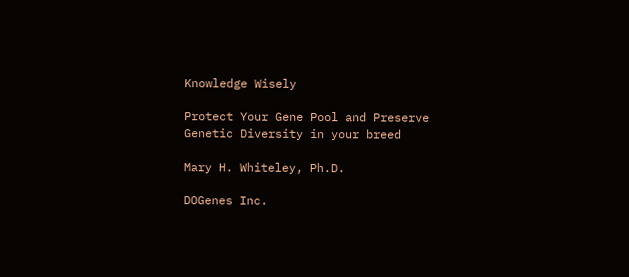Knowledge Wisely

Protect Your Gene Pool and Preserve Genetic Diversity in your breed

Mary H. Whiteley, Ph.D.

DOGenes Inc.